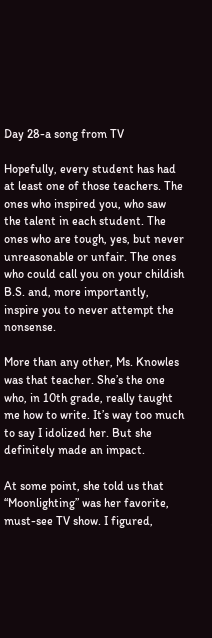Day 28-a song from TV

Hopefully, every student has had at least one of those teachers. The ones who inspired you, who saw the talent in each student. The ones who are tough, yes, but never unreasonable or unfair. The ones who could call you on your childish B.S. and, more importantly, inspire you to never attempt the nonsense.

More than any other, Ms. Knowles was that teacher. She’s the one who, in 10th grade, really taught me how to write. It’s way too much to say I idolized her. But she definitely made an impact.

At some point, she told us that “Moonlighting” was her favorite, must-see TV show. I figured,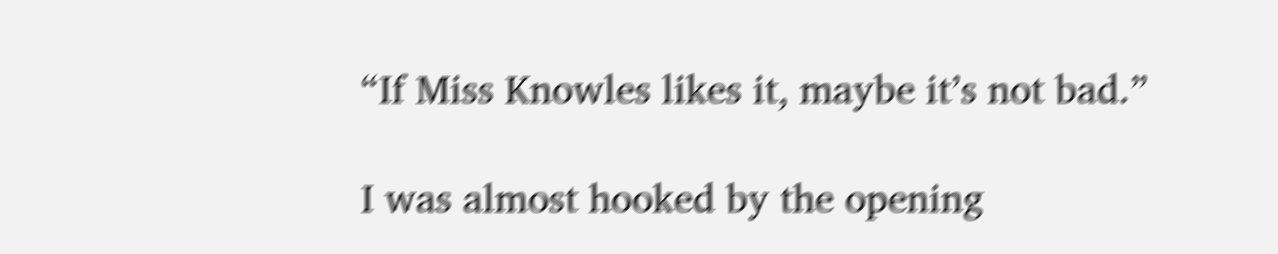“If Miss Knowles likes it, maybe it’s not bad.”

I was almost hooked by the opening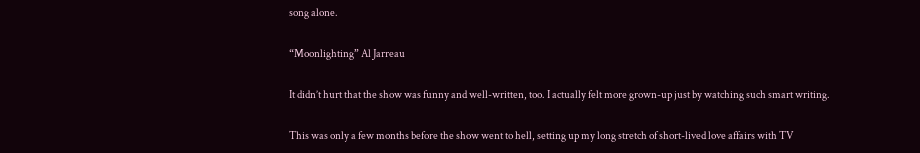song alone.

“Moonlighting” Al Jarreau

It didn’t hurt that the show was funny and well-written, too. I actually felt more grown-up just by watching such smart writing.

This was only a few months before the show went to hell, setting up my long stretch of short-lived love affairs with TV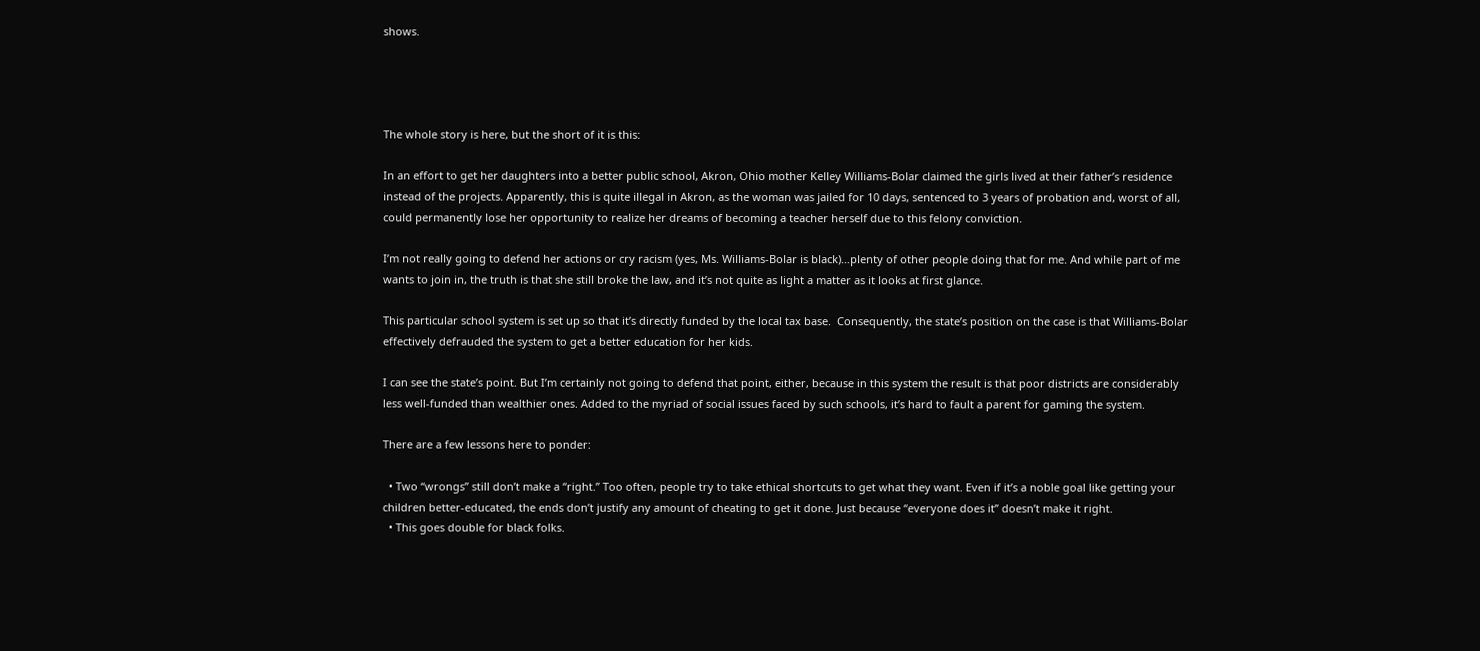shows.




The whole story is here, but the short of it is this:

In an effort to get her daughters into a better public school, Akron, Ohio mother Kelley Williams-Bolar claimed the girls lived at their father’s residence instead of the projects. Apparently, this is quite illegal in Akron, as the woman was jailed for 10 days, sentenced to 3 years of probation and, worst of all, could permanently lose her opportunity to realize her dreams of becoming a teacher herself due to this felony conviction.

I’m not really going to defend her actions or cry racism (yes, Ms. Williams-Bolar is black)…plenty of other people doing that for me. And while part of me wants to join in, the truth is that she still broke the law, and it’s not quite as light a matter as it looks at first glance.

This particular school system is set up so that it’s directly funded by the local tax base.  Consequently, the state’s position on the case is that Williams-Bolar effectively defrauded the system to get a better education for her kids.

I can see the state’s point. But I’m certainly not going to defend that point, either, because in this system the result is that poor districts are considerably less well-funded than wealthier ones. Added to the myriad of social issues faced by such schools, it’s hard to fault a parent for gaming the system.

There are a few lessons here to ponder:

  • Two “wrongs” still don’t make a “right.” Too often, people try to take ethical shortcuts to get what they want. Even if it’s a noble goal like getting your children better-educated, the ends don’t justify any amount of cheating to get it done. Just because “everyone does it” doesn’t make it right.
  • This goes double for black folks.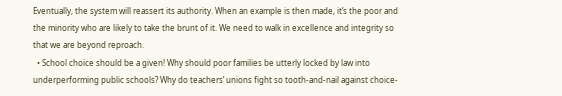Eventually, the system will reassert its authority. When an example is then made, it’s the poor and the minority who are likely to take the brunt of it. We need to walk in excellence and integrity so that we are beyond reproach.
  • School choice should be a given! Why should poor families be utterly locked by law into underperforming public schools? Why do teachers’ unions fight so tooth-and-nail against choice-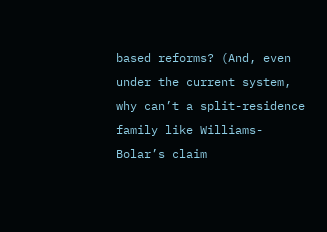based reforms? (And, even under the current system, why can’t a split-residence family like Williams-Bolar’s claim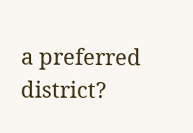a preferred district?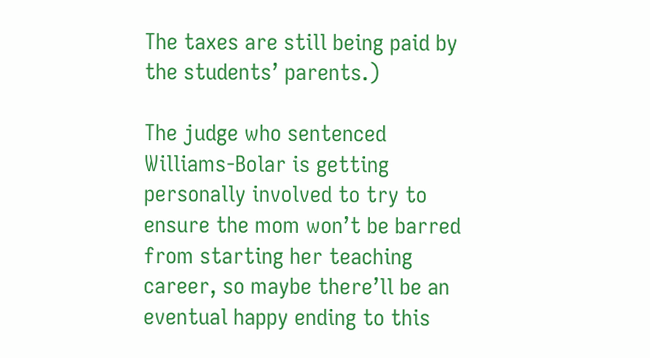The taxes are still being paid by the students’ parents.)

The judge who sentenced Williams-Bolar is getting personally involved to try to ensure the mom won’t be barred from starting her teaching career, so maybe there’ll be an eventual happy ending to this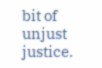bit of unjust justice.